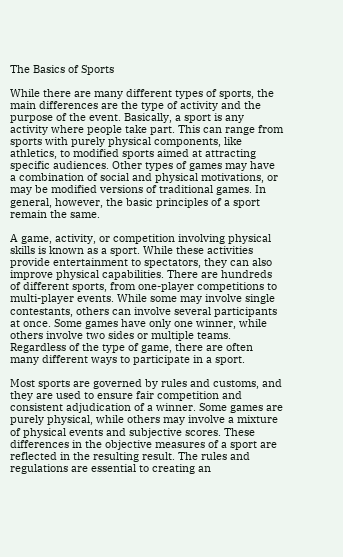The Basics of Sports

While there are many different types of sports, the main differences are the type of activity and the purpose of the event. Basically, a sport is any activity where people take part. This can range from sports with purely physical components, like athletics, to modified sports aimed at attracting specific audiences. Other types of games may have a combination of social and physical motivations, or may be modified versions of traditional games. In general, however, the basic principles of a sport remain the same.

A game, activity, or competition involving physical skills is known as a sport. While these activities provide entertainment to spectators, they can also improve physical capabilities. There are hundreds of different sports, from one-player competitions to multi-player events. While some may involve single contestants, others can involve several participants at once. Some games have only one winner, while others involve two sides or multiple teams. Regardless of the type of game, there are often many different ways to participate in a sport.

Most sports are governed by rules and customs, and they are used to ensure fair competition and consistent adjudication of a winner. Some games are purely physical, while others may involve a mixture of physical events and subjective scores. These differences in the objective measures of a sport are reflected in the resulting result. The rules and regulations are essential to creating an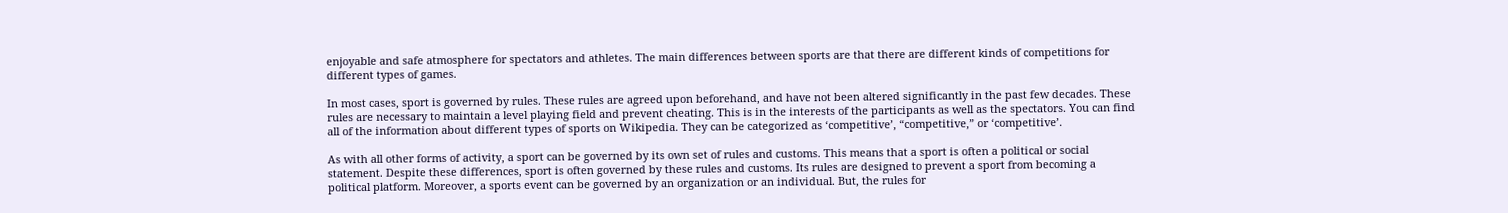enjoyable and safe atmosphere for spectators and athletes. The main differences between sports are that there are different kinds of competitions for different types of games.

In most cases, sport is governed by rules. These rules are agreed upon beforehand, and have not been altered significantly in the past few decades. These rules are necessary to maintain a level playing field and prevent cheating. This is in the interests of the participants as well as the spectators. You can find all of the information about different types of sports on Wikipedia. They can be categorized as ‘competitive’, “competitive,” or ‘competitive’.

As with all other forms of activity, a sport can be governed by its own set of rules and customs. This means that a sport is often a political or social statement. Despite these differences, sport is often governed by these rules and customs. Its rules are designed to prevent a sport from becoming a political platform. Moreover, a sports event can be governed by an organization or an individual. But, the rules for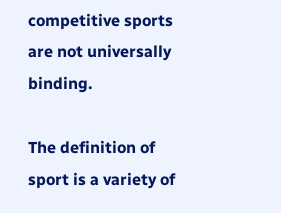competitive sports are not universally binding.

The definition of sport is a variety of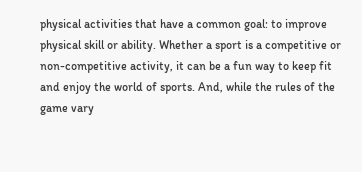physical activities that have a common goal: to improve physical skill or ability. Whether a sport is a competitive or non-competitive activity, it can be a fun way to keep fit and enjoy the world of sports. And, while the rules of the game vary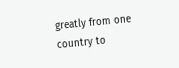greatly from one country to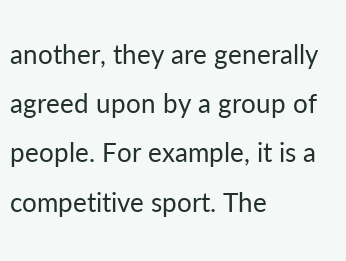another, they are generally agreed upon by a group of people. For example, it is a competitive sport. The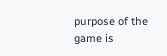purpose of the game is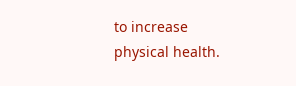to increase physical health.